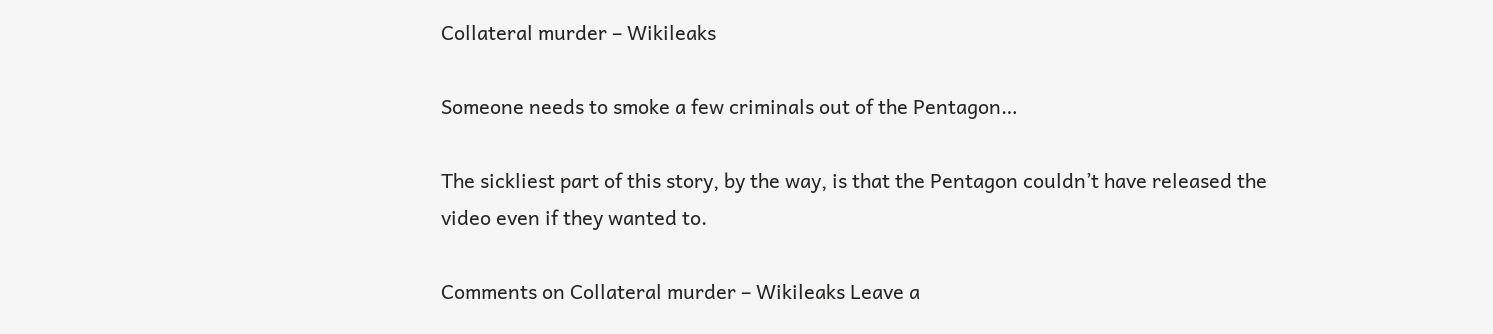Collateral murder – Wikileaks

Someone needs to smoke a few criminals out of the Pentagon…

The sickliest part of this story, by the way, is that the Pentagon couldn’t have released the video even if they wanted to.

Comments on Collateral murder – Wikileaks Leave a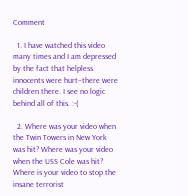Comment

  1. I have watched this video many times and I am depressed by the fact that helpless innocents were hurt–there were children there. I see no logic behind all of this. :-(

  2. Where was your video when the Twin Towers in New York was hit? Where was your video when the USS Cole was hit? Where is your video to stop the insane terrorist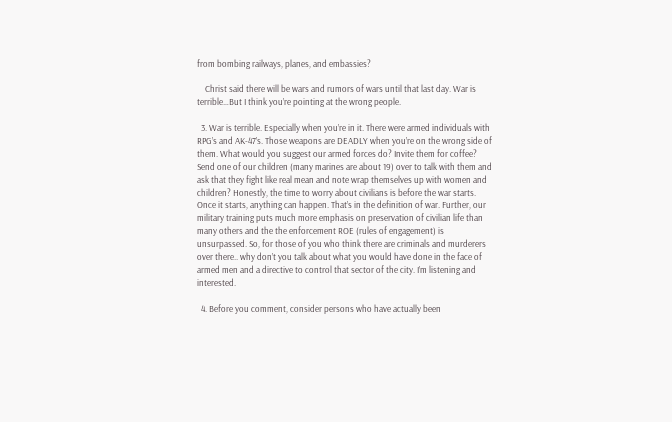from bombing railways, planes, and embassies?

    Christ said there will be wars and rumors of wars until that last day. War is terrible…But I think you’re pointing at the wrong people.

  3. War is terrible. Especially when you’re in it. There were armed individuals with RPG’s and AK-47’s. Those weapons are DEADLY when you’re on the wrong side of them. What would you suggest our armed forces do? Invite them for coffee? Send one of our children (many marines are about 19) over to talk with them and ask that they fight like real mean and note wrap themselves up with women and children? Honestly, the time to worry about civilians is before the war starts. Once it starts, anything can happen. That’s in the definition of war. Further, our military training puts much more emphasis on preservation of civilian life than many others and the the enforcement ROE (rules of engagement) is unsurpassed. So, for those of you who think there are criminals and murderers over there.. why don’t you talk about what you would have done in the face of armed men and a directive to control that sector of the city. I’m listening and interested.

  4. Before you comment, consider persons who have actually been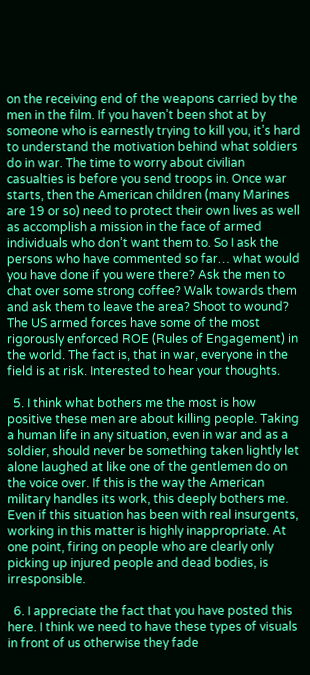on the receiving end of the weapons carried by the men in the film. If you haven’t been shot at by someone who is earnestly trying to kill you, it’s hard to understand the motivation behind what soldiers do in war. The time to worry about civilian casualties is before you send troops in. Once war starts, then the American children (many Marines are 19 or so) need to protect their own lives as well as accomplish a mission in the face of armed individuals who don’t want them to. So I ask the persons who have commented so far… what would you have done if you were there? Ask the men to chat over some strong coffee? Walk towards them and ask them to leave the area? Shoot to wound? The US armed forces have some of the most rigorously enforced ROE (Rules of Engagement) in the world. The fact is, that in war, everyone in the field is at risk. Interested to hear your thoughts.

  5. I think what bothers me the most is how positive these men are about killing people. Taking a human life in any situation, even in war and as a soldier, should never be something taken lightly let alone laughed at like one of the gentlemen do on the voice over. If this is the way the American military handles its work, this deeply bothers me. Even if this situation has been with real insurgents, working in this matter is highly inappropriate. At one point, firing on people who are clearly only picking up injured people and dead bodies, is irresponsible.

  6. I appreciate the fact that you have posted this here. I think we need to have these types of visuals in front of us otherwise they fade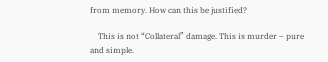from memory. How can this be justified?

    This is not “Collateral” damage. This is murder – pure and simple.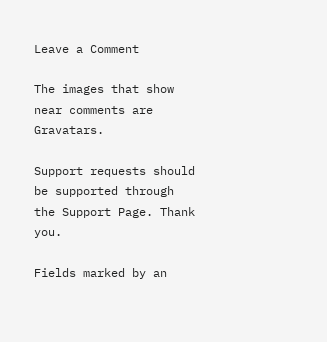Leave a Comment

The images that show near comments are Gravatars.

Support requests should be supported through the Support Page. Thank you.

Fields marked by an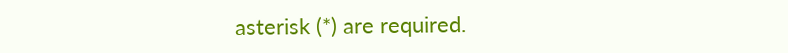asterisk (*) are required.